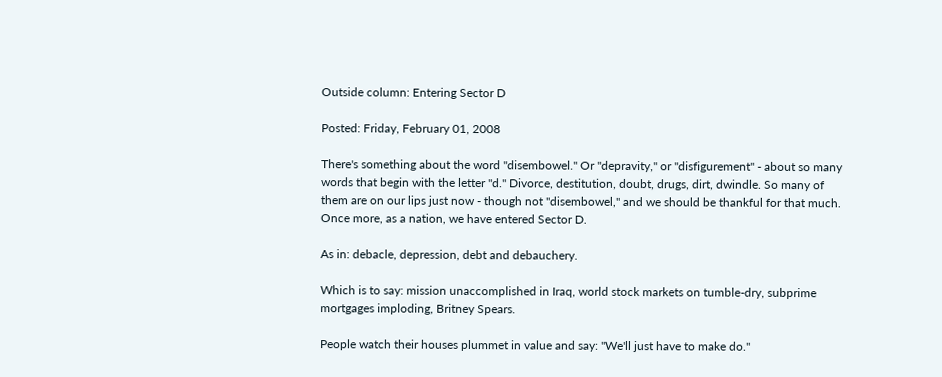Outside column: Entering Sector D

Posted: Friday, February 01, 2008

There's something about the word "disembowel." Or "depravity," or "disfigurement" - about so many words that begin with the letter "d." Divorce, destitution, doubt, drugs, dirt, dwindle. So many of them are on our lips just now - though not "disembowel," and we should be thankful for that much. Once more, as a nation, we have entered Sector D.

As in: debacle, depression, debt and debauchery.

Which is to say: mission unaccomplished in Iraq, world stock markets on tumble-dry, subprime mortgages imploding, Britney Spears.

People watch their houses plummet in value and say: "We'll just have to make do."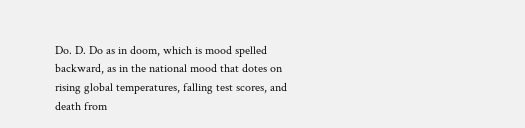Do. D. Do as in doom, which is mood spelled backward, as in the national mood that dotes on rising global temperatures, falling test scores, and death from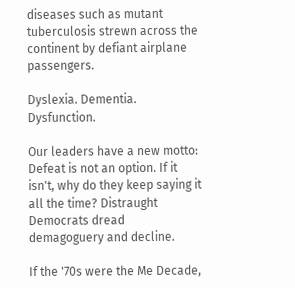diseases such as mutant tuberculosis strewn across the continent by defiant airplane passengers.

Dyslexia. Dementia. Dysfunction.

Our leaders have a new motto: Defeat is not an option. If it isn't, why do they keep saying it all the time? Distraught Democrats dread demagoguery and decline.

If the '70s were the Me Decade,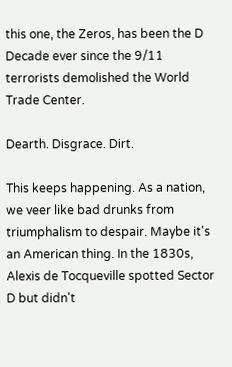this one, the Zeros, has been the D Decade ever since the 9/11 terrorists demolished the World Trade Center.

Dearth. Disgrace. Dirt.

This keeps happening. As a nation, we veer like bad drunks from triumphalism to despair. Maybe it's an American thing. In the 1830s, Alexis de Tocqueville spotted Sector D but didn't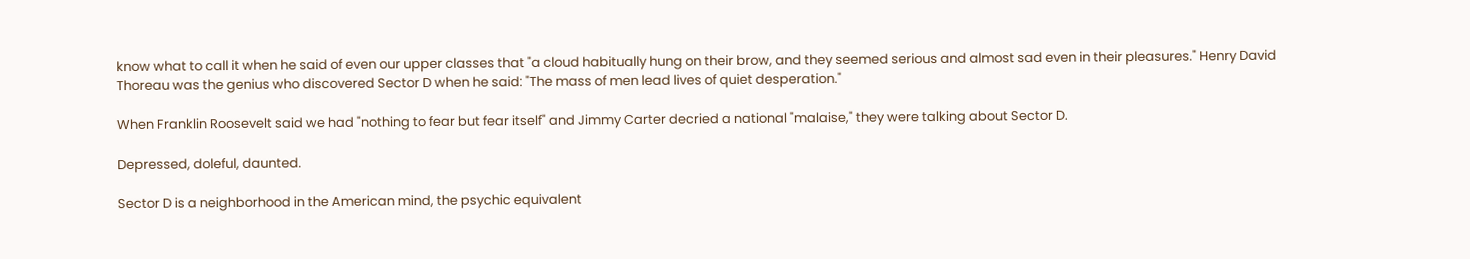know what to call it when he said of even our upper classes that "a cloud habitually hung on their brow, and they seemed serious and almost sad even in their pleasures." Henry David Thoreau was the genius who discovered Sector D when he said: "The mass of men lead lives of quiet desperation."

When Franklin Roosevelt said we had "nothing to fear but fear itself" and Jimmy Carter decried a national "malaise," they were talking about Sector D.

Depressed, doleful, daunted.

Sector D is a neighborhood in the American mind, the psychic equivalent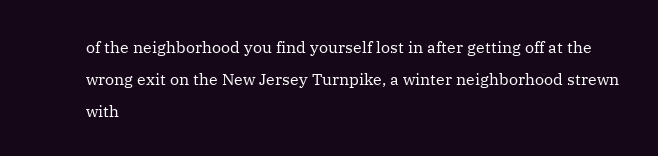of the neighborhood you find yourself lost in after getting off at the wrong exit on the New Jersey Turnpike, a winter neighborhood strewn with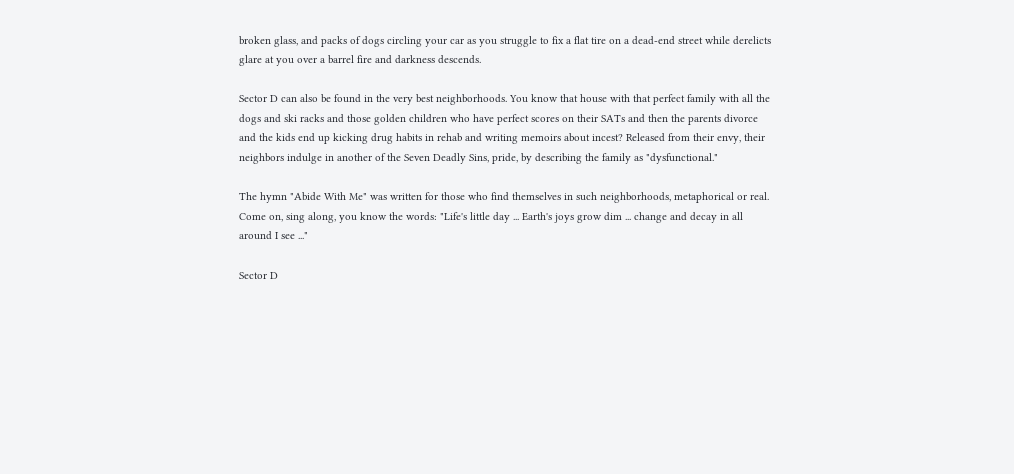broken glass, and packs of dogs circling your car as you struggle to fix a flat tire on a dead-end street while derelicts glare at you over a barrel fire and darkness descends.

Sector D can also be found in the very best neighborhoods. You know that house with that perfect family with all the dogs and ski racks and those golden children who have perfect scores on their SATs and then the parents divorce and the kids end up kicking drug habits in rehab and writing memoirs about incest? Released from their envy, their neighbors indulge in another of the Seven Deadly Sins, pride, by describing the family as "dysfunctional."

The hymn "Abide With Me" was written for those who find themselves in such neighborhoods, metaphorical or real. Come on, sing along, you know the words: "Life's little day ... Earth's joys grow dim ... change and decay in all around I see ..."

Sector D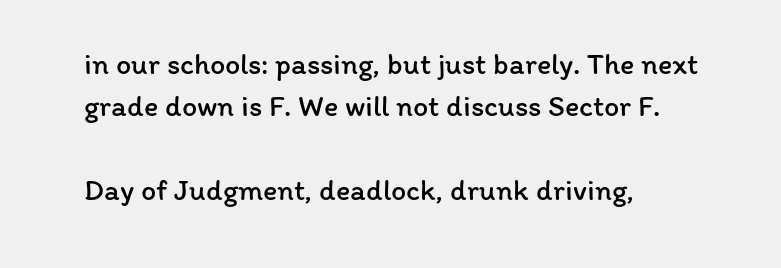in our schools: passing, but just barely. The next grade down is F. We will not discuss Sector F.

Day of Judgment, deadlock, drunk driving,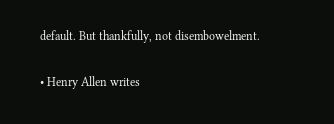default. But thankfully, not disembowelment.

• Henry Allen writes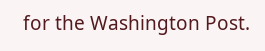for the Washington Post.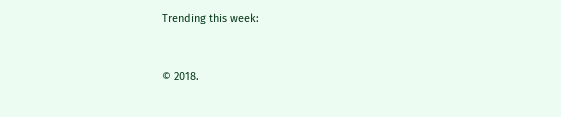Trending this week:


© 2018.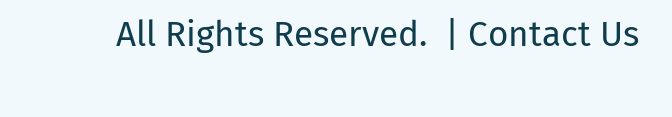All Rights Reserved.  | Contact Us